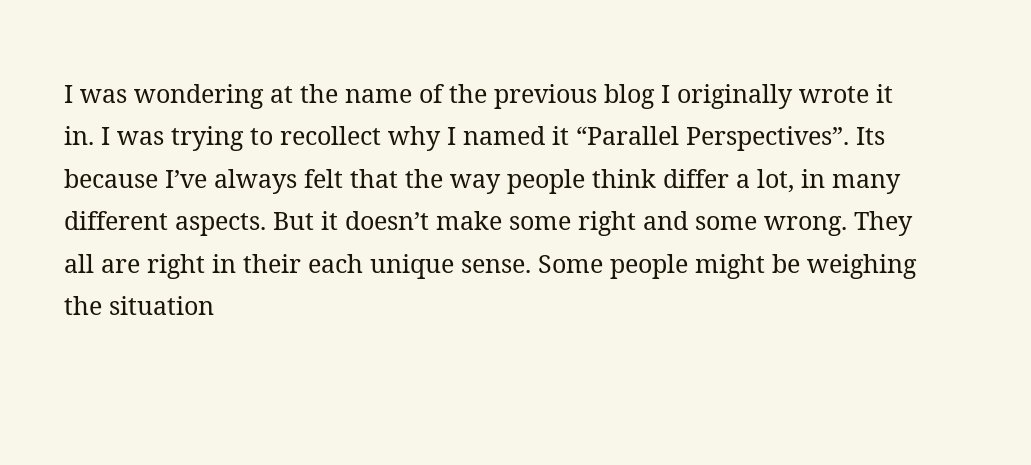I was wondering at the name of the previous blog I originally wrote it in. I was trying to recollect why I named it “Parallel Perspectives”. Its because I’ve always felt that the way people think differ a lot, in many different aspects. But it doesn’t make some right and some wrong. They all are right in their each unique sense. Some people might be weighing the situation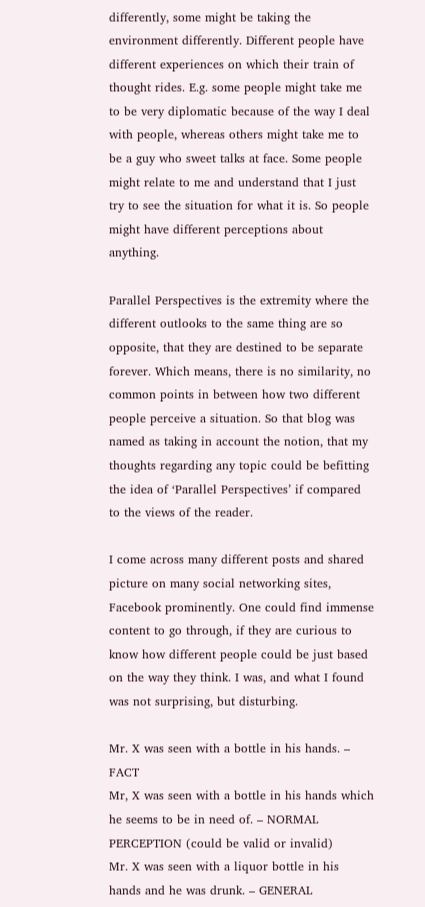differently, some might be taking the environment differently. Different people have different experiences on which their train of thought rides. E.g. some people might take me to be very diplomatic because of the way I deal with people, whereas others might take me to be a guy who sweet talks at face. Some people might relate to me and understand that I just try to see the situation for what it is. So people might have different perceptions about anything.

Parallel Perspectives is the extremity where the different outlooks to the same thing are so opposite, that they are destined to be separate forever. Which means, there is no similarity, no common points in between how two different people perceive a situation. So that blog was named as taking in account the notion, that my thoughts regarding any topic could be befitting the idea of ‘Parallel Perspectives’ if compared to the views of the reader.

I come across many different posts and shared picture on many social networking sites, Facebook prominently. One could find immense content to go through, if they are curious to know how different people could be just based on the way they think. I was, and what I found was not surprising, but disturbing.

Mr. X was seen with a bottle in his hands. – FACT
Mr, X was seen with a bottle in his hands which he seems to be in need of. – NORMAL PERCEPTION (could be valid or invalid)
Mr. X was seen with a liquor bottle in his hands and he was drunk. – GENERAL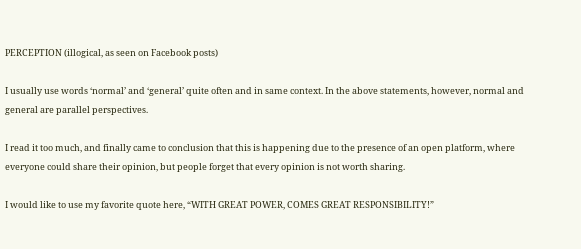PERCEPTION (illogical, as seen on Facebook posts)

I usually use words ‘normal’ and ‘general’ quite often and in same context. In the above statements, however, normal and general are parallel perspectives.

I read it too much, and finally came to conclusion that this is happening due to the presence of an open platform, where everyone could share their opinion, but people forget that every opinion is not worth sharing.

I would like to use my favorite quote here, “WITH GREAT POWER, COMES GREAT RESPONSIBILITY!”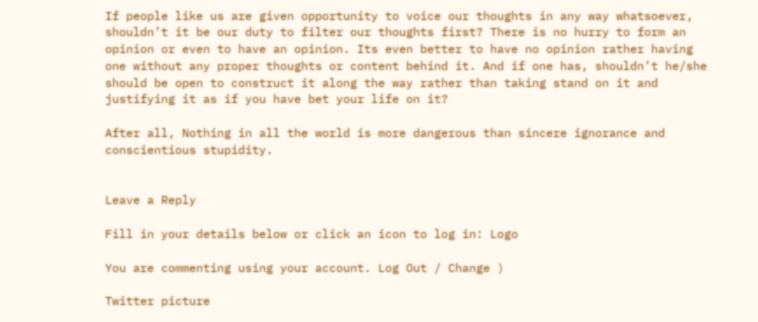If people like us are given opportunity to voice our thoughts in any way whatsoever, shouldn’t it be our duty to filter our thoughts first? There is no hurry to form an opinion or even to have an opinion. Its even better to have no opinion rather having one without any proper thoughts or content behind it. And if one has, shouldn’t he/she should be open to construct it along the way rather than taking stand on it and justifying it as if you have bet your life on it?

After all, Nothing in all the world is more dangerous than sincere ignorance and conscientious stupidity.


Leave a Reply

Fill in your details below or click an icon to log in: Logo

You are commenting using your account. Log Out / Change )

Twitter picture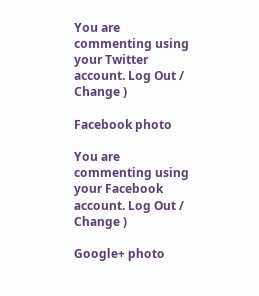You are commenting using your Twitter account. Log Out / Change )

Facebook photo

You are commenting using your Facebook account. Log Out / Change )

Google+ photo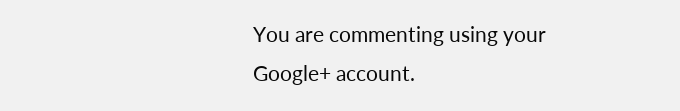You are commenting using your Google+ account.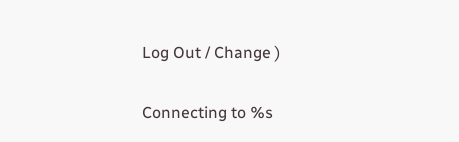Log Out / Change )

Connecting to %s